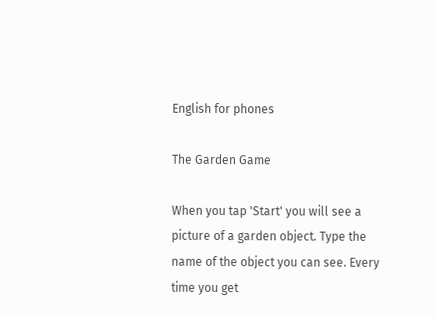English for phones

The Garden Game

When you tap 'Start' you will see a picture of a garden object. Type the name of the object you can see. Every time you get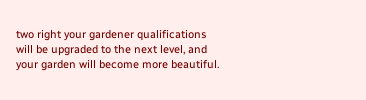two right your gardener qualifications will be upgraded to the next level, and your garden will become more beautiful.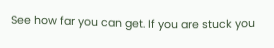See how far you can get. If you are stuck you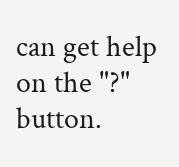can get help on the "?" button.